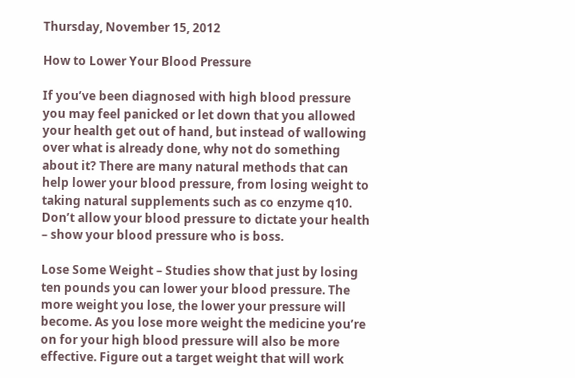Thursday, November 15, 2012

How to Lower Your Blood Pressure

If you’ve been diagnosed with high blood pressure you may feel panicked or let down that you allowed your health get out of hand, but instead of wallowing over what is already done, why not do something about it? There are many natural methods that can help lower your blood pressure, from losing weight to taking natural supplements such as co enzyme q10. Don’t allow your blood pressure to dictate your health – show your blood pressure who is boss.

Lose Some Weight – Studies show that just by losing ten pounds you can lower your blood pressure. The more weight you lose, the lower your pressure will become. As you lose more weight the medicine you’re on for your high blood pressure will also be more effective. Figure out a target weight that will work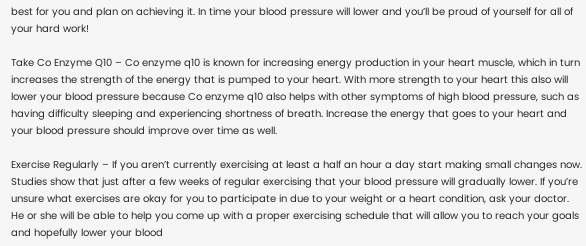best for you and plan on achieving it. In time your blood pressure will lower and you’ll be proud of yourself for all of your hard work!

Take Co Enzyme Q10 – Co enzyme q10 is known for increasing energy production in your heart muscle, which in turn increases the strength of the energy that is pumped to your heart. With more strength to your heart this also will lower your blood pressure because Co enzyme q10 also helps with other symptoms of high blood pressure, such as having difficulty sleeping and experiencing shortness of breath. Increase the energy that goes to your heart and your blood pressure should improve over time as well.

Exercise Regularly – If you aren’t currently exercising at least a half an hour a day start making small changes now. Studies show that just after a few weeks of regular exercising that your blood pressure will gradually lower. If you’re unsure what exercises are okay for you to participate in due to your weight or a heart condition, ask your doctor. He or she will be able to help you come up with a proper exercising schedule that will allow you to reach your goals and hopefully lower your blood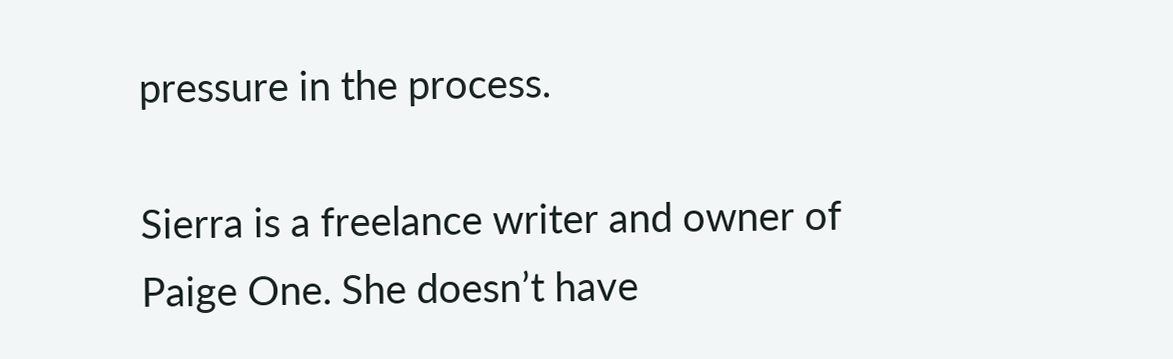pressure in the process.

Sierra is a freelance writer and owner of Paige One. She doesn’t have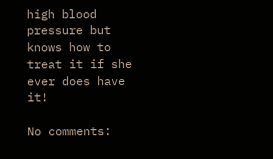high blood pressure but knows how to treat it if she ever does have it!

No comments: